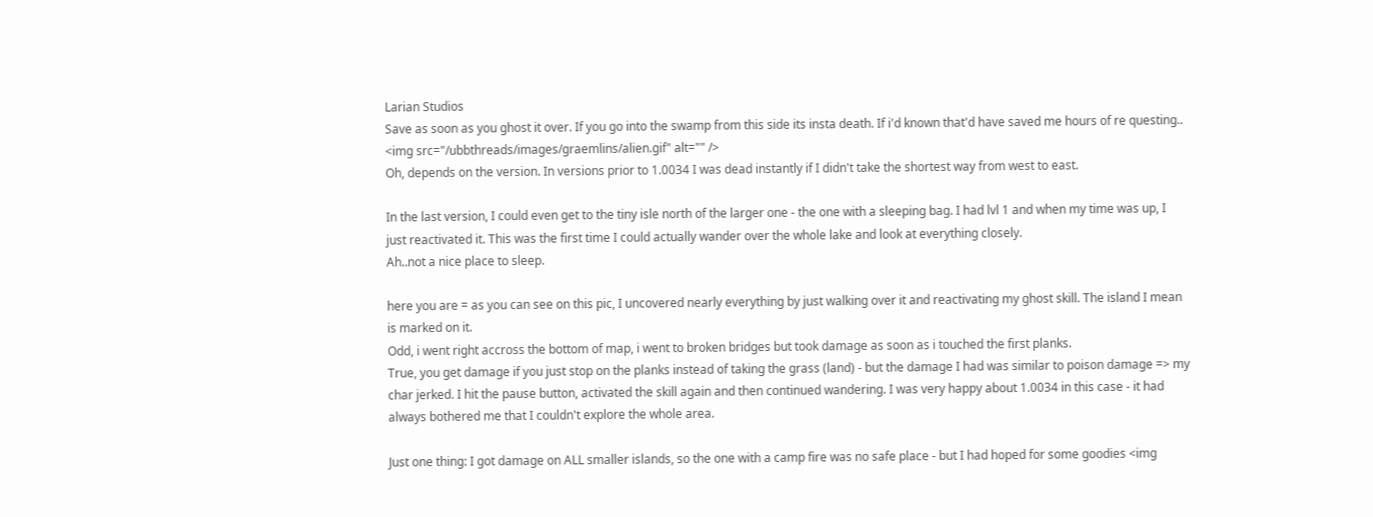Larian Studios
Save as soon as you ghost it over. If you go into the swamp from this side its insta death. If i'd known that'd have saved me hours of re questing.. <img src="/ubbthreads/images/graemlins/alien.gif" alt="" />
Oh, depends on the version. In versions prior to 1.0034 I was dead instantly if I didn't take the shortest way from west to east.

In the last version, I could even get to the tiny isle north of the larger one - the one with a sleeping bag. I had lvl 1 and when my time was up, I just reactivated it. This was the first time I could actually wander over the whole lake and look at everything closely.
Ah..not a nice place to sleep.

here you are = as you can see on this pic, I uncovered nearly everything by just walking over it and reactivating my ghost skill. The island I mean is marked on it.
Odd, i went right accross the bottom of map, i went to broken bridges but took damage as soon as i touched the first planks.
True, you get damage if you just stop on the planks instead of taking the grass (land) - but the damage I had was similar to poison damage => my char jerked. I hit the pause button, activated the skill again and then continued wandering. I was very happy about 1.0034 in this case - it had always bothered me that I couldn't explore the whole area.

Just one thing: I got damage on ALL smaller islands, so the one with a camp fire was no safe place - but I had hoped for some goodies <img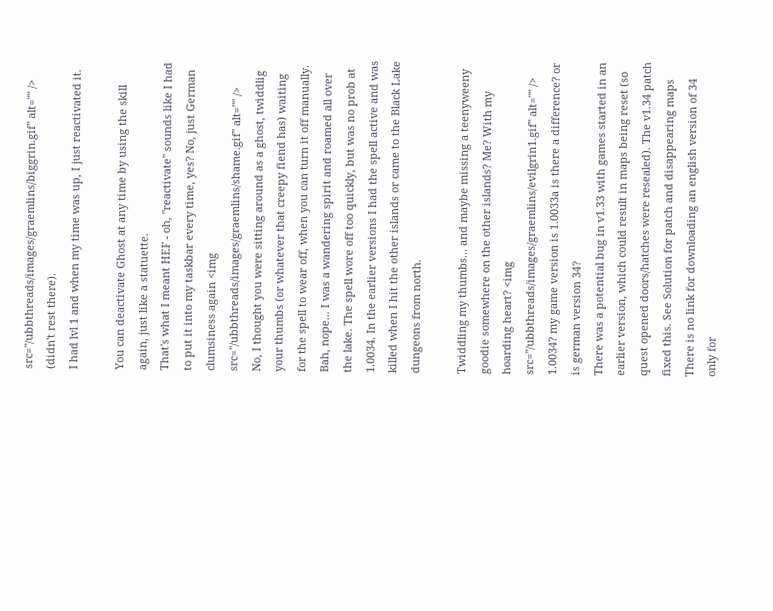src="/ubbthreads/images/graemlins/biggrin.gif" alt="" /> (didn't rest there).
I had lvl 1 and when my time was up, I just reactivated it.

You can deactivate Ghost at any time by using the skill again, just like a statuette.
That's what I meant HEF - oh, "reactivate" sounds like I had to put it into my taskbar every time, yes? No, just German clumsiness again <img src="/ubbthreads/images/graemlins/shame.gif" alt="" />
No, I thought you were sitting around as a ghost, twiddlig your thumbs (or whatever that creepy fiend has) waiting for the spell to wear off, when you can turn it off manually.
Bah, nope... I was a wandering spirit and roamed all over the lake. The spell wore off too quickly, but was no prob at 1.0034. In the earlier versions I had the spell active and was killed when I hit the other islands or came to the Black Lake dungeons from north.

Twiddling my thumbs... and maybe missing a teenyweeny goodie somewhere on the other islands? Me? With my hoarding heart? <img src="/ubbthreads/images/graemlins/evilgrin1.gif" alt="" />
1.0034? my game version is 1.0033a is there a difference? or is german version 34?
There was a potential bug in v1.33 with games started in an earlier version, which could result in maps being reset (so quest opened doors/hatches were resealed). The v1.34 patch fixed this. See Solution for patch and disappearing maps
There is no link for downloading an english version of 34 only for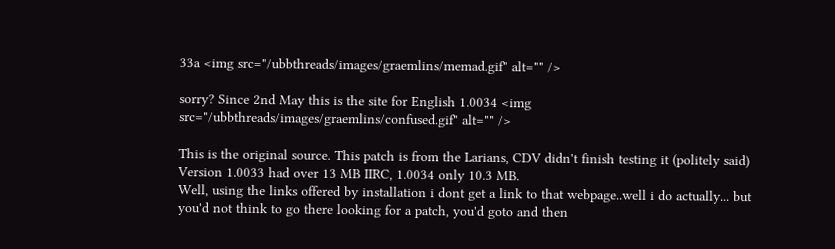33a <img src="/ubbthreads/images/graemlins/memad.gif" alt="" />

sorry? Since 2nd May this is the site for English 1.0034 <img src="/ubbthreads/images/graemlins/confused.gif" alt="" />

This is the original source. This patch is from the Larians, CDV didn't finish testing it (politely said) Version 1.0033 had over 13 MB IIRC, 1.0034 only 10.3 MB.
Well, using the links offered by installation i dont get a link to that webpage..well i do actually... but you'd not think to go there looking for a patch, you'd goto and then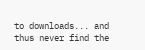to downloads... and thus never find the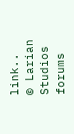link..
© Larian Studios forums